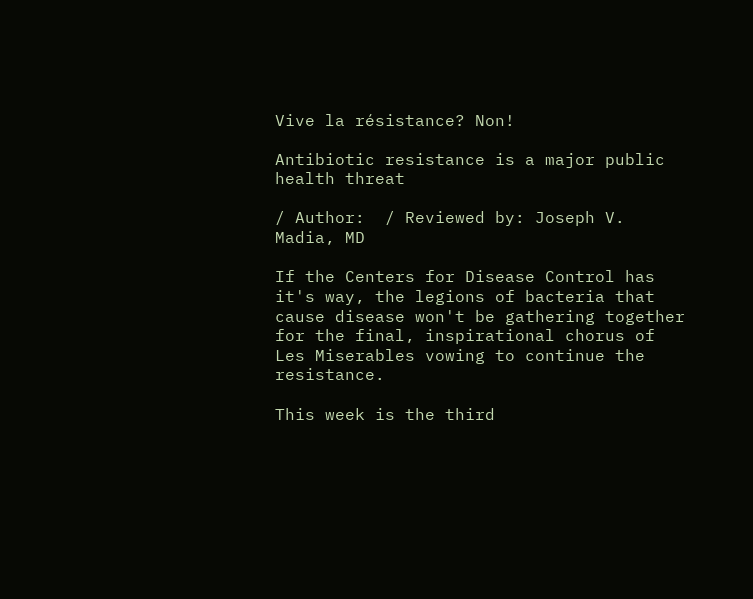Vive la résistance? Non!

Antibiotic resistance is a major public health threat

/ Author:  / Reviewed by: Joseph V. Madia, MD

If the Centers for Disease Control has it's way, the legions of bacteria that cause disease won't be gathering together for the final, inspirational chorus of Les Miserables vowing to continue the resistance.

This week is the third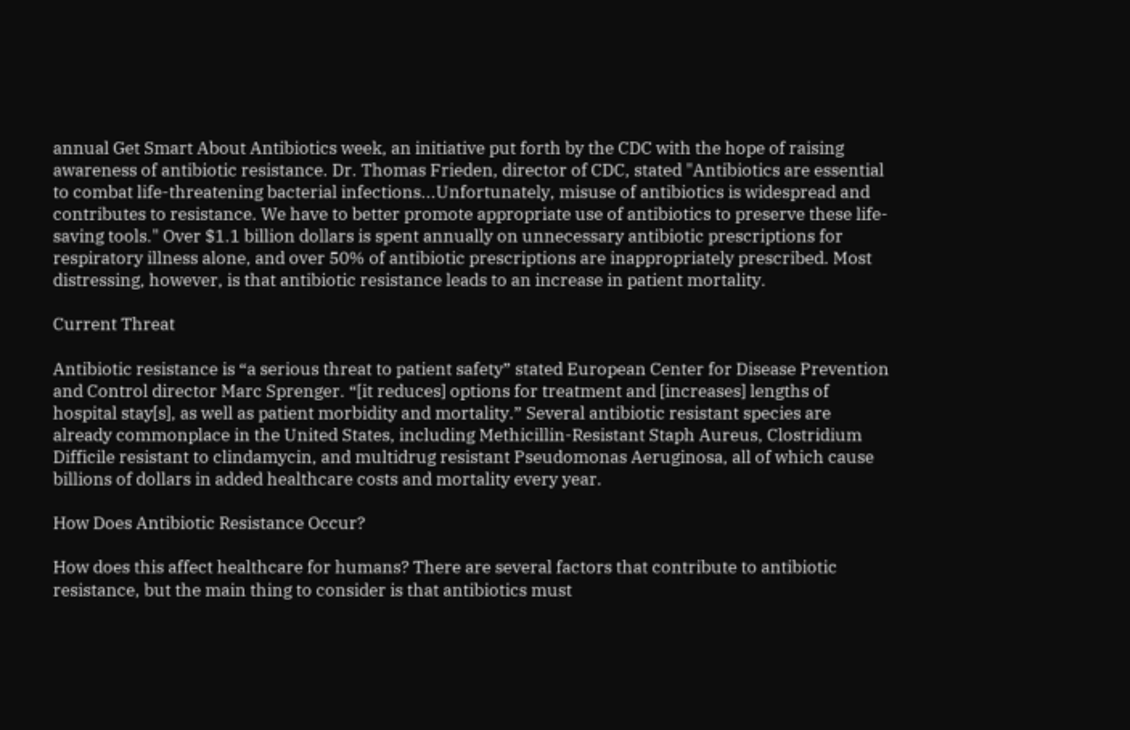annual Get Smart About Antibiotics week, an initiative put forth by the CDC with the hope of raising awareness of antibiotic resistance. Dr. Thomas Frieden, director of CDC, stated "Antibiotics are essential to combat life-threatening bacterial infections...Unfortunately, misuse of antibiotics is widespread and contributes to resistance. We have to better promote appropriate use of antibiotics to preserve these life-saving tools." Over $1.1 billion dollars is spent annually on unnecessary antibiotic prescriptions for respiratory illness alone, and over 50% of antibiotic prescriptions are inappropriately prescribed. Most distressing, however, is that antibiotic resistance leads to an increase in patient mortality.

Current Threat

Antibiotic resistance is “a serious threat to patient safety” stated European Center for Disease Prevention and Control director Marc Sprenger. “[it reduces] options for treatment and [increases] lengths of hospital stay[s], as well as patient morbidity and mortality.” Several antibiotic resistant species are already commonplace in the United States, including Methicillin-Resistant Staph Aureus, Clostridium Difficile resistant to clindamycin, and multidrug resistant Pseudomonas Aeruginosa, all of which cause billions of dollars in added healthcare costs and mortality every year.

How Does Antibiotic Resistance Occur?

How does this affect healthcare for humans? There are several factors that contribute to antibiotic resistance, but the main thing to consider is that antibiotics must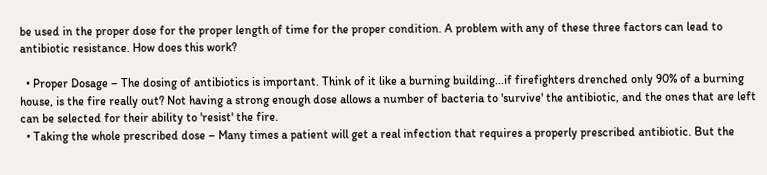be used in the proper dose for the proper length of time for the proper condition. A problem with any of these three factors can lead to antibiotic resistance. How does this work?

  • Proper Dosage – The dosing of antibiotics is important. Think of it like a burning building...if firefighters drenched only 90% of a burning house, is the fire really out? Not having a strong enough dose allows a number of bacteria to 'survive' the antibiotic, and the ones that are left can be selected for their ability to 'resist' the fire.
  • Taking the whole prescribed dose – Many times a patient will get a real infection that requires a properly prescribed antibiotic. But the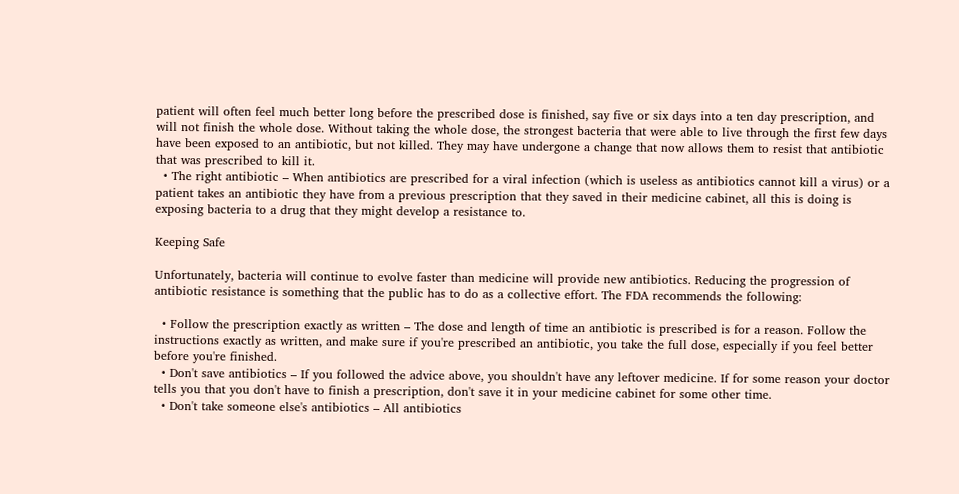patient will often feel much better long before the prescribed dose is finished, say five or six days into a ten day prescription, and will not finish the whole dose. Without taking the whole dose, the strongest bacteria that were able to live through the first few days have been exposed to an antibiotic, but not killed. They may have undergone a change that now allows them to resist that antibiotic that was prescribed to kill it.
  • The right antibiotic – When antibiotics are prescribed for a viral infection (which is useless as antibiotics cannot kill a virus) or a patient takes an antibiotic they have from a previous prescription that they saved in their medicine cabinet, all this is doing is exposing bacteria to a drug that they might develop a resistance to.

Keeping Safe

Unfortunately, bacteria will continue to evolve faster than medicine will provide new antibiotics. Reducing the progression of antibiotic resistance is something that the public has to do as a collective effort. The FDA recommends the following:

  • Follow the prescription exactly as written – The dose and length of time an antibiotic is prescribed is for a reason. Follow the instructions exactly as written, and make sure if you're prescribed an antibiotic, you take the full dose, especially if you feel better before you're finished.
  • Don't save antibiotics – If you followed the advice above, you shouldn't have any leftover medicine. If for some reason your doctor tells you that you don't have to finish a prescription, don't save it in your medicine cabinet for some other time.
  • Don't take someone else's antibiotics – All antibiotics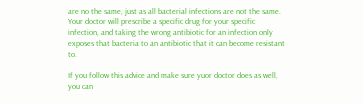are no the same, just as all bacterial infections are not the same. Your doctor will prescribe a specific drug for your specific infection, and taking the wrong antibiotic for an infection only exposes that bacteria to an antibiotic that it can become resistant to.

If you follow this advice and make sure yuor doctor does as well, you can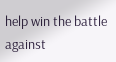help win the battle against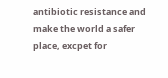antibiotic resistance and make the world a safer place, excpet for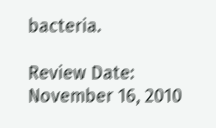bacteria.

Review Date:
November 16, 2010